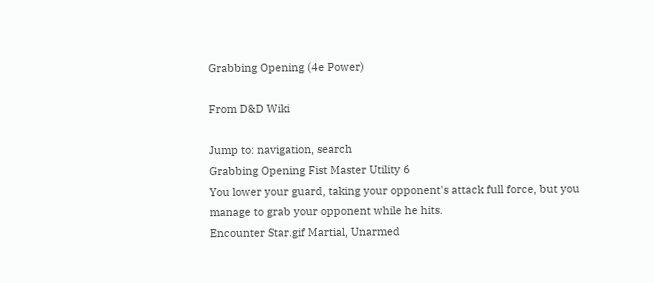Grabbing Opening (4e Power)

From D&D Wiki

Jump to: navigation, search
Grabbing Opening Fist Master Utility 6
You lower your guard, taking your opponent's attack full force, but you manage to grab your opponent while he hits.
Encounter Star.gif Martial, Unarmed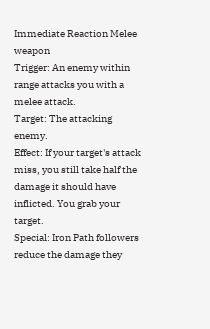Immediate Reaction Melee weapon
Trigger: An enemy within range attacks you with a melee attack.
Target: The attacking enemy.
Effect: If your target's attack miss, you still take half the damage it should have inflicted. You grab your target.
Special: Iron Path followers reduce the damage they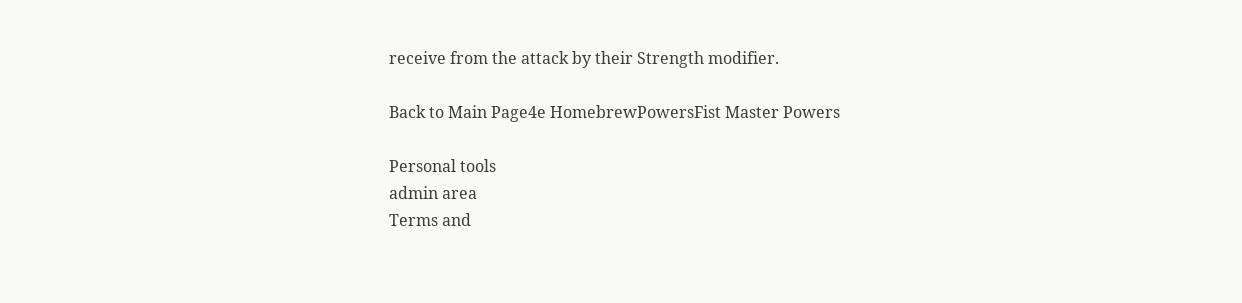receive from the attack by their Strength modifier.

Back to Main Page4e HomebrewPowersFist Master Powers

Personal tools
admin area
Terms and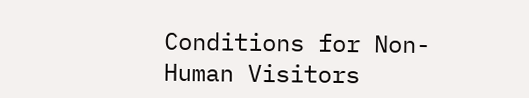Conditions for Non-Human Visitors